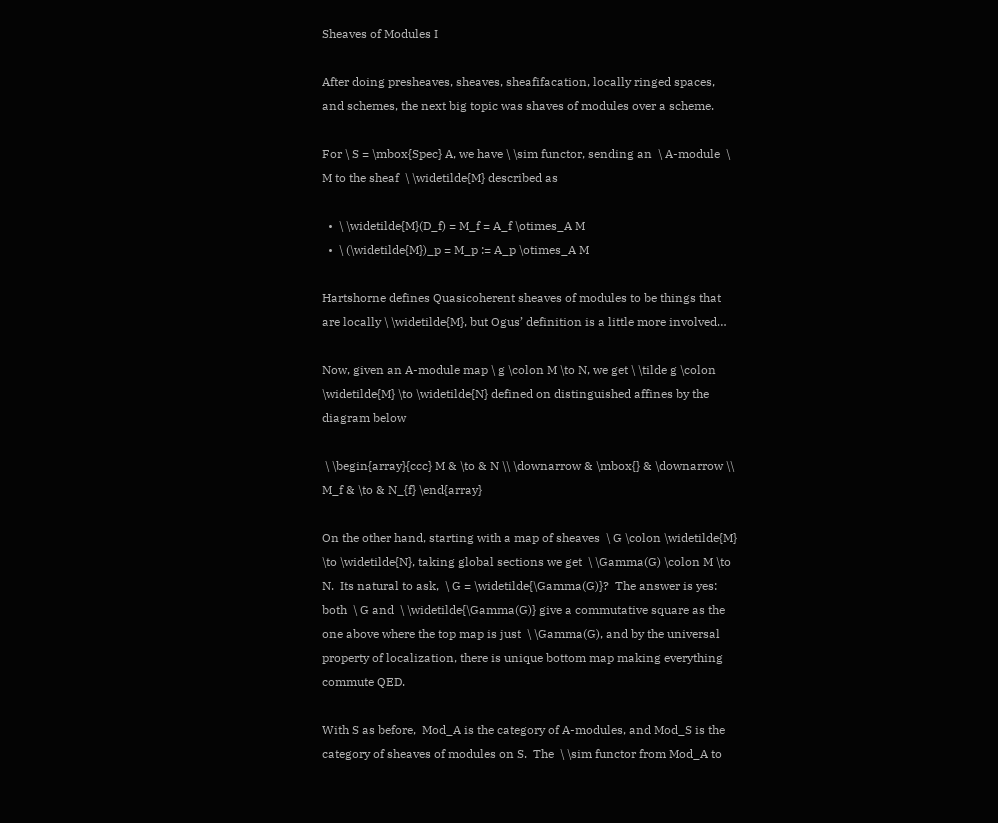Sheaves of Modules I

After doing presheaves, sheaves, sheafifacation, locally ringed spaces, and schemes, the next big topic was shaves of modules over a scheme.

For \ S = \mbox{Spec} A, we have \ \sim functor, sending an  \ A-module  \ M to the sheaf  \ \widetilde{M} described as

  •  \ \widetilde{M}(D_f) = M_f = A_f \otimes_A M
  •  \ (\widetilde{M})_p = M_p := A_p \otimes_A M

Hartshorne defines Quasicoherent sheaves of modules to be things that are locally \ \widetilde{M}, but Ogus’ definition is a little more involved…

Now, given an A-module map \ g \colon M \to N, we get \ \tilde g \colon \widetilde{M} \to \widetilde{N} defined on distinguished affines by the diagram below

 \ \begin{array}{ccc} M & \to & N \\ \downarrow & \mbox{} & \downarrow \\ M_f & \to & N_{f} \end{array}

On the other hand, starting with a map of sheaves  \ G \colon \widetilde{M} \to \widetilde{N}, taking global sections we get  \ \Gamma(G) \colon M \to N.  Its natural to ask,  \ G = \widetilde{\Gamma(G)}?  The answer is yes: both  \ G and  \ \widetilde{\Gamma(G)} give a commutative square as the one above where the top map is just  \ \Gamma(G), and by the universal property of localization, there is unique bottom map making everything commute QED.

With S as before,  Mod_A is the category of A-modules, and Mod_S is the category of sheaves of modules on S.  The  \ \sim functor from Mod_A to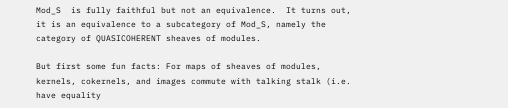Mod_S  is fully faithful but not an equivalence.  It turns out, it is an equivalence to a subcategory of Mod_S, namely the category of QUASICOHERENT sheaves of modules.

But first some fun facts: For maps of sheaves of modules, kernels, cokernels, and images commute with talking stalk (i.e. have equality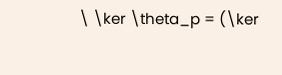\ \ker \theta_p = (\ker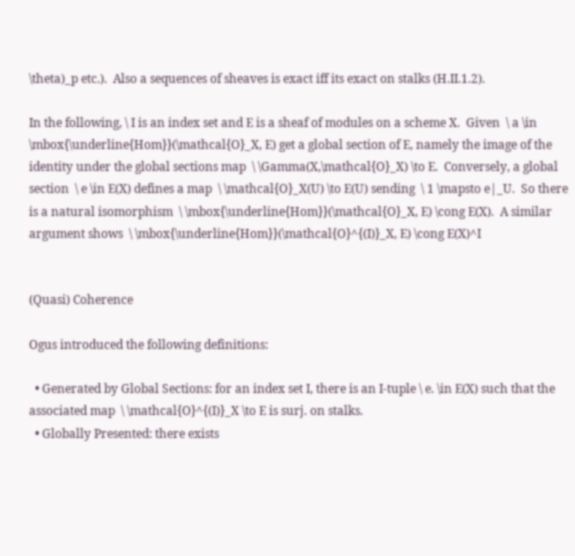\theta)_p etc.).  Also a sequences of sheaves is exact iff its exact on stalks (H.II.1.2).

In the following, \ I is an index set and E is a sheaf of modules on a scheme X.  Given  \ a \in \mbox{\underline{Hom}}(\mathcal{O}_X, E) get a global section of E, namely the image of the identity under the global sections map  \ \Gamma(X,\mathcal{O}_X) \to E.  Conversely, a global section  \ e \in E(X) defines a map  \ \mathcal{O}_X(U) \to E(U) sending  \ 1 \mapsto e|_U.  So there is a natural isomorphism  \ \mbox{\underline{Hom}}(\mathcal{O}_X, E) \cong E(X).  A similar argument shows  \ \mbox{\underline{Hom}}(\mathcal{O}^{(I)}_X, E) \cong E(X)^I


(Quasi) Coherence

Ogus introduced the following definitions:

  • Generated by Global Sections: for an index set I, there is an I-tuple \ e. \in E(X) such that the associated map  \ \mathcal{O}^{(I)}_X \to E is surj. on stalks.
  • Globally Presented: there exists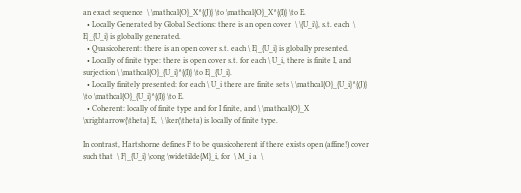an exact sequence  \ \mathcal{O}_X^{(J)} \to \mathcal{O}_X^{(I)} \to E.
  • Locally Generated by Global Sections: there is an open cover  \ \{U_i\}, s.t. each  \ E|_{U_i} is globally generated.
  • Quasicoherent: there is an open cover s.t. each \ E|_{U_i} is globally presented.
  • Locally of finite type: there is open cover s.t. for each \ U_i, there is finite I, and surjection \ \mathcal{O}_{U_i}^{(I)} \to E|_{U_i}.
  • Locally finitely presented: for each \ U_i there are finite sets \ \mathcal{O}_{U_i}^{(J)} \to \mathcal{O}_{U_i}^{(I)} \to E.
  • Coherent: locally of finite type and for I finite, and \ \mathcal{O}_X \xrightarrow{\theta} E,  \ \ker(\theta) is locally of finite type.

In contrast, Hartshorne defines F to be quasicoherent if there exists open (affine!) cover such that  \ F|_{U_i} \cong \widetilde{M}_i, for  \ M_i a  \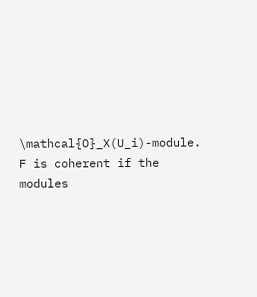\mathcal{O}_X(U_i)-module.  F is coherent if the modules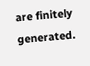are finitely generated.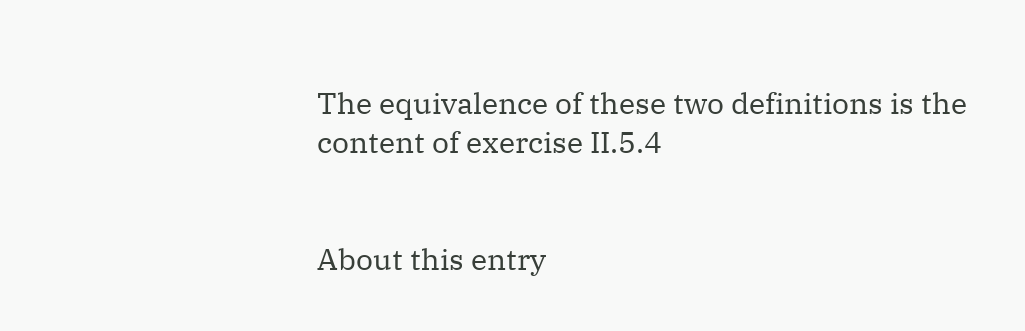The equivalence of these two definitions is the content of exercise II.5.4


About this entry